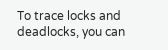To trace locks and deadlocks, you can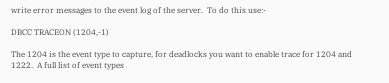write error messages to the event log of the server.  To do this use:-

DBCC TRACEON (1204,-1)

The 1204 is the event type to capture, for deadlocks you want to enable trace for 1204 and 1222.  A full list of event types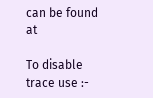can be found at

To disable trace use :-